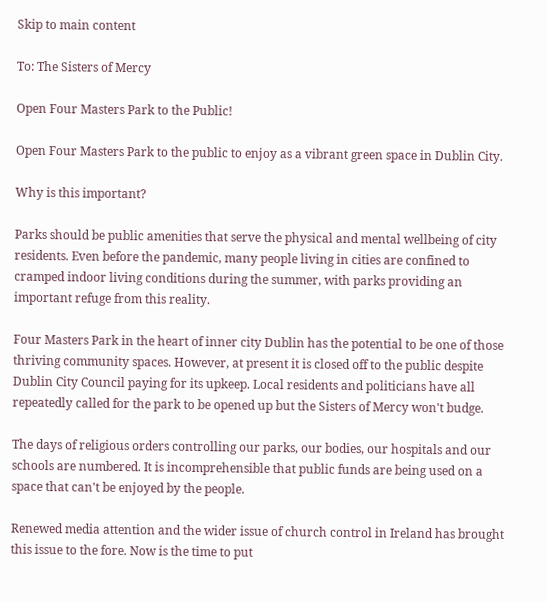Skip to main content

To: The Sisters of Mercy

Open Four Masters Park to the Public!

Open Four Masters Park to the public to enjoy as a vibrant green space in Dublin City.

Why is this important?

Parks should be public amenities that serve the physical and mental wellbeing of city residents. Even before the pandemic, many people living in cities are confined to cramped indoor living conditions during the summer, with parks providing an important refuge from this reality.

Four Masters Park in the heart of inner city Dublin has the potential to be one of those thriving community spaces. However, at present it is closed off to the public despite Dublin City Council paying for its upkeep. Local residents and politicians have all repeatedly called for the park to be opened up but the Sisters of Mercy won't budge.

The days of religious orders controlling our parks, our bodies, our hospitals and our schools are numbered. It is incomprehensible that public funds are being used on a space that can't be enjoyed by the people.

Renewed media attention and the wider issue of church control in Ireland has brought this issue to the fore. Now is the time to put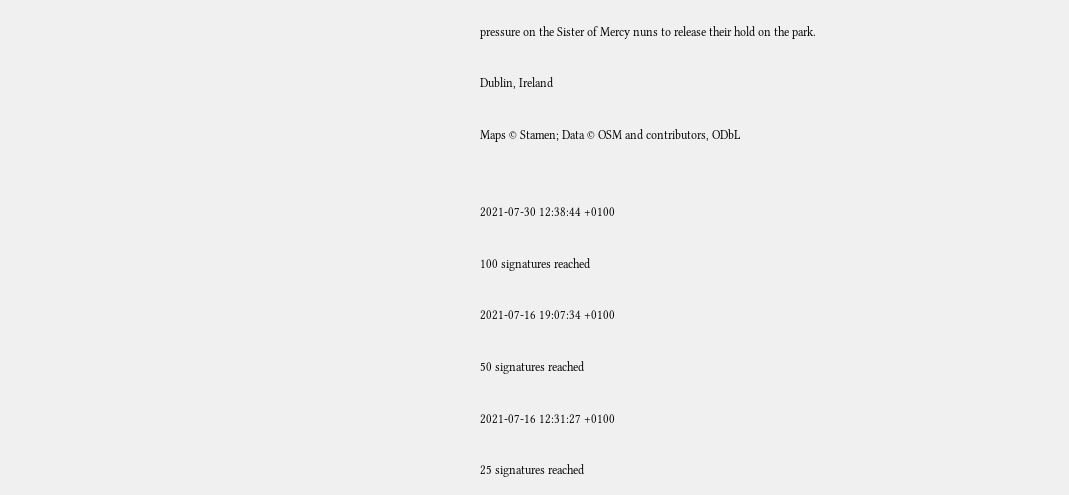pressure on the Sister of Mercy nuns to release their hold on the park.

Dublin, Ireland

Maps © Stamen; Data © OSM and contributors, ODbL


2021-07-30 12:38:44 +0100

100 signatures reached

2021-07-16 19:07:34 +0100

50 signatures reached

2021-07-16 12:31:27 +0100

25 signatures reached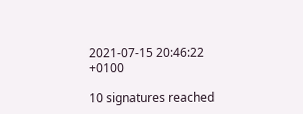2021-07-15 20:46:22 +0100

10 signatures reached